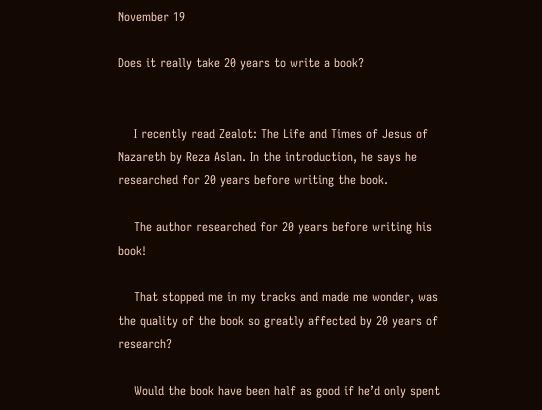November 19

Does it really take 20 years to write a book?


    I recently read Zealot: The Life and Times of Jesus of Nazareth by Reza Aslan. In the introduction, he says he researched for 20 years before writing the book.

    The author researched for 20 years before writing his book!

    That stopped me in my tracks and made me wonder, was the quality of the book so greatly affected by 20 years of research?

    Would the book have been half as good if he’d only spent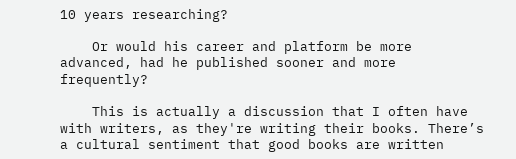10 years researching?

    Or would his career and platform be more advanced, had he published sooner and more frequently?

    This is actually a discussion that I often have with writers, as they're writing their books. There’s a cultural sentiment that good books are written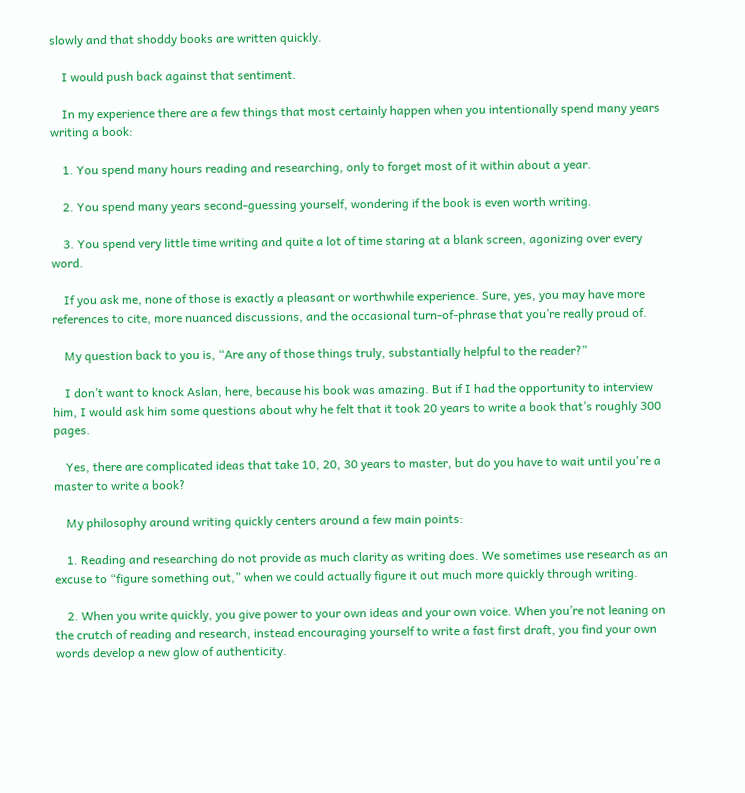slowly and that shoddy books are written quickly.

    I would push back against that sentiment.

    In my experience there are a few things that most certainly happen when you intentionally spend many years writing a book:

    1. You spend many hours reading and researching, only to forget most of it within about a year.

    2. You spend many years second-guessing yourself, wondering if the book is even worth writing.

    3. You spend very little time writing and quite a lot of time staring at a blank screen, agonizing over every word.

    If you ask me, none of those is exactly a pleasant or worthwhile experience. Sure, yes, you may have more references to cite, more nuanced discussions, and the occasional turn-of-phrase that you’re really proud of.

    My question back to you is, “Are any of those things truly, substantially helpful to the reader?”

    I don’t want to knock Aslan, here, because his book was amazing. But if I had the opportunity to interview him, I would ask him some questions about why he felt that it took 20 years to write a book that’s roughly 300 pages.

    Yes, there are complicated ideas that take 10, 20, 30 years to master, but do you have to wait until you're a master to write a book?

    My philosophy around writing quickly centers around a few main points:

    1. Reading and researching do not provide as much clarity as writing does. We sometimes use research as an excuse to “figure something out,” when we could actually figure it out much more quickly through writing.

    2. When you write quickly, you give power to your own ideas and your own voice. When you’re not leaning on the crutch of reading and research, instead encouraging yourself to write a fast first draft, you find your own words develop a new glow of authenticity.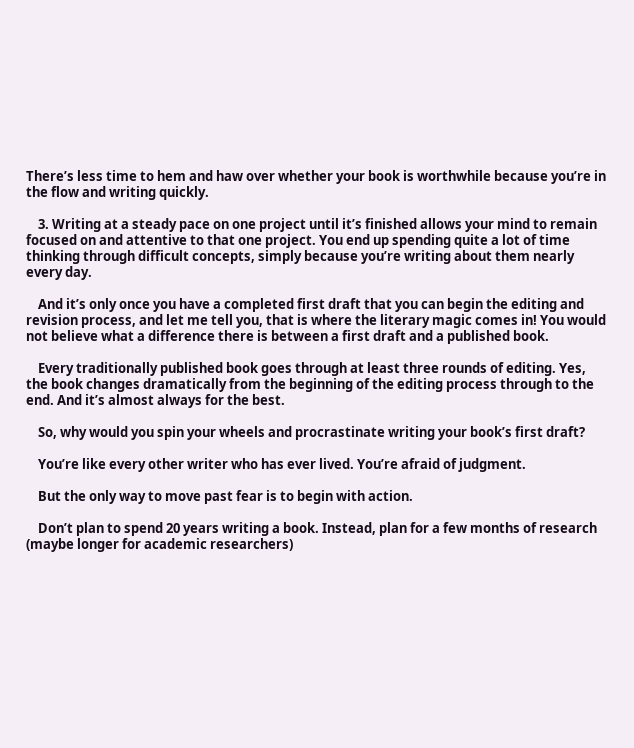There’s less time to hem and haw over whether your book is worthwhile because you’re in the flow and writing quickly.

    3. Writing at a steady pace on one project until it’s finished allows your mind to remain focused on and attentive to that one project. You end up spending quite a lot of time thinking through difficult concepts, simply because you’re writing about them nearly every day.

    And it’s only once you have a completed first draft that you can begin the editing and revision process, and let me tell you, that is where the literary magic comes in! You would not believe what a difference there is between a first draft and a published book.

    Every traditionally published book goes through at least three rounds of editing. Yes, the book changes dramatically from the beginning of the editing process through to the end. And it’s almost always for the best.

    So, why would you spin your wheels and procrastinate writing your book’s first draft?

    You’re like every other writer who has ever lived. You’re afraid of judgment.

    But the only way to move past fear is to begin with action.

    Don’t plan to spend 20 years writing a book. Instead, plan for a few months of research (maybe longer for academic researchers)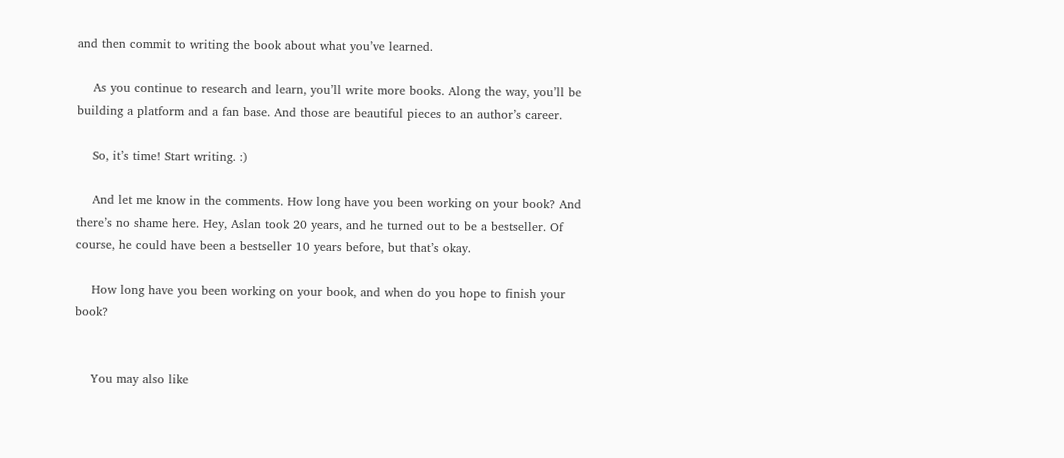and then commit to writing the book about what you’ve learned.

    As you continue to research and learn, you’ll write more books. Along the way, you’ll be building a platform and a fan base. And those are beautiful pieces to an author’s career.

    So, it’s time! Start writing. :)

    And let me know in the comments. How long have you been working on your book? And there’s no shame here. Hey, Aslan took 20 years, and he turned out to be a bestseller. Of course, he could have been a bestseller 10 years before, but that’s okay.

    How long have you been working on your book, and when do you hope to finish your book?


    You may also like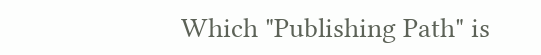Which "Publishing Path" is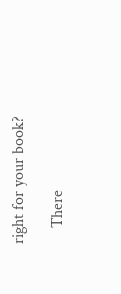right for your book?

    There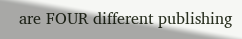are FOUR different publishing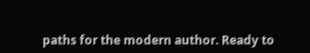paths for the modern author. Ready to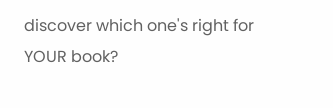discover which one's right for YOUR book?